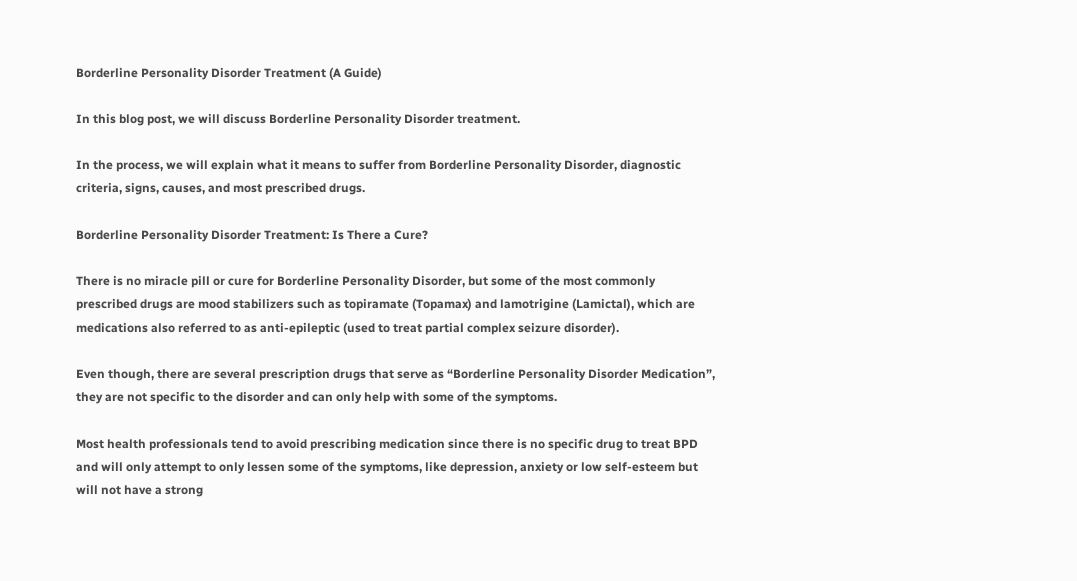Borderline Personality Disorder Treatment (A Guide)

In this blog post, we will discuss Borderline Personality Disorder treatment.

In the process, we will explain what it means to suffer from Borderline Personality Disorder, diagnostic criteria, signs, causes, and most prescribed drugs.

Borderline Personality Disorder Treatment: Is There a Cure?

There is no miracle pill or cure for Borderline Personality Disorder, but some of the most commonly prescribed drugs are mood stabilizers such as topiramate (Topamax) and lamotrigine (Lamictal), which are medications also referred to as anti-epileptic (used to treat partial complex seizure disorder).

Even though, there are several prescription drugs that serve as “Borderline Personality Disorder Medication”, they are not specific to the disorder and can only help with some of the symptoms.

Most health professionals tend to avoid prescribing medication since there is no specific drug to treat BPD and will only attempt to only lessen some of the symptoms, like depression, anxiety or low self-esteem but will not have a strong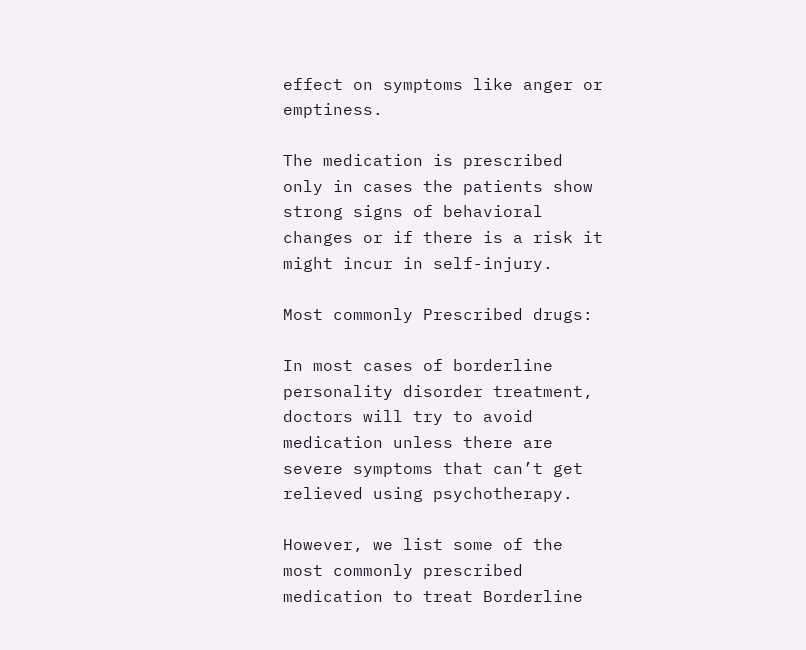effect on symptoms like anger or emptiness.

The medication is prescribed only in cases the patients show strong signs of behavioral changes or if there is a risk it might incur in self-injury.

Most commonly Prescribed drugs:

In most cases of borderline personality disorder treatment, doctors will try to avoid medication unless there are severe symptoms that can’t get relieved using psychotherapy.

However, we list some of the most commonly prescribed medication to treat Borderline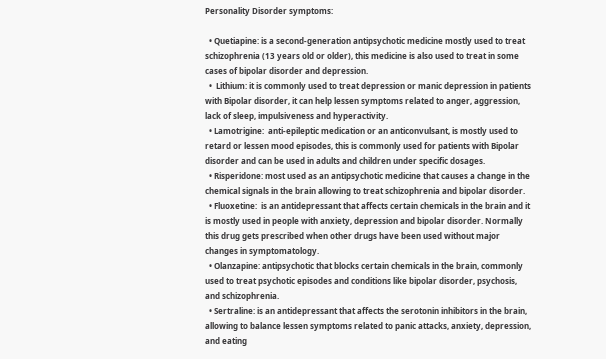Personality Disorder symptoms:

  • Quetiapine: is a second-generation antipsychotic medicine mostly used to treat schizophrenia (13 years old or older), this medicine is also used to treat in some cases of bipolar disorder and depression.
  •  Lithium: it is commonly used to treat depression or manic depression in patients with Bipolar disorder, it can help lessen symptoms related to anger, aggression, lack of sleep, impulsiveness and hyperactivity.
  • Lamotrigine:  anti-epileptic medication or an anticonvulsant, is mostly used to retard or lessen mood episodes, this is commonly used for patients with Bipolar disorder and can be used in adults and children under specific dosages.
  • Risperidone: most used as an antipsychotic medicine that causes a change in the chemical signals in the brain allowing to treat schizophrenia and bipolar disorder.
  • Fluoxetine:  is an antidepressant that affects certain chemicals in the brain and it is mostly used in people with anxiety, depression and bipolar disorder. Normally this drug gets prescribed when other drugs have been used without major changes in symptomatology.
  • Olanzapine: antipsychotic that blocks certain chemicals in the brain, commonly used to treat psychotic episodes and conditions like bipolar disorder, psychosis, and schizophrenia.
  • Sertraline: is an antidepressant that affects the serotonin inhibitors in the brain, allowing to balance lessen symptoms related to panic attacks, anxiety, depression, and eating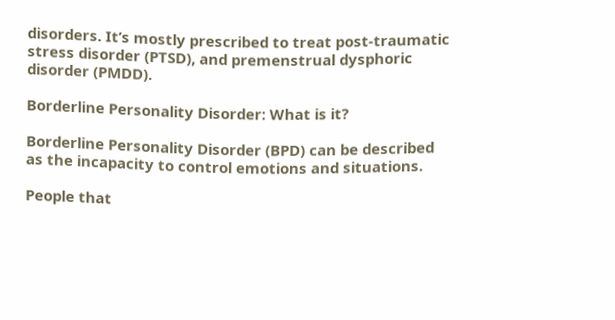disorders. It’s mostly prescribed to treat post-traumatic stress disorder (PTSD), and premenstrual dysphoric disorder (PMDD).

Borderline Personality Disorder: What is it?

Borderline Personality Disorder (BPD) can be described as the incapacity to control emotions and situations.

People that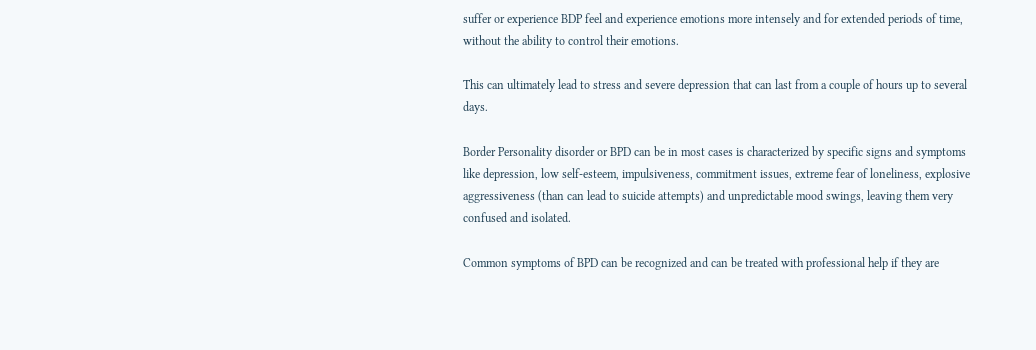suffer or experience BDP feel and experience emotions more intensely and for extended periods of time, without the ability to control their emotions.

This can ultimately lead to stress and severe depression that can last from a couple of hours up to several days.

Border Personality disorder or BPD can be in most cases is characterized by specific signs and symptoms like depression, low self-esteem, impulsiveness, commitment issues, extreme fear of loneliness, explosive aggressiveness (than can lead to suicide attempts) and unpredictable mood swings, leaving them very confused and isolated.

Common symptoms of BPD can be recognized and can be treated with professional help if they are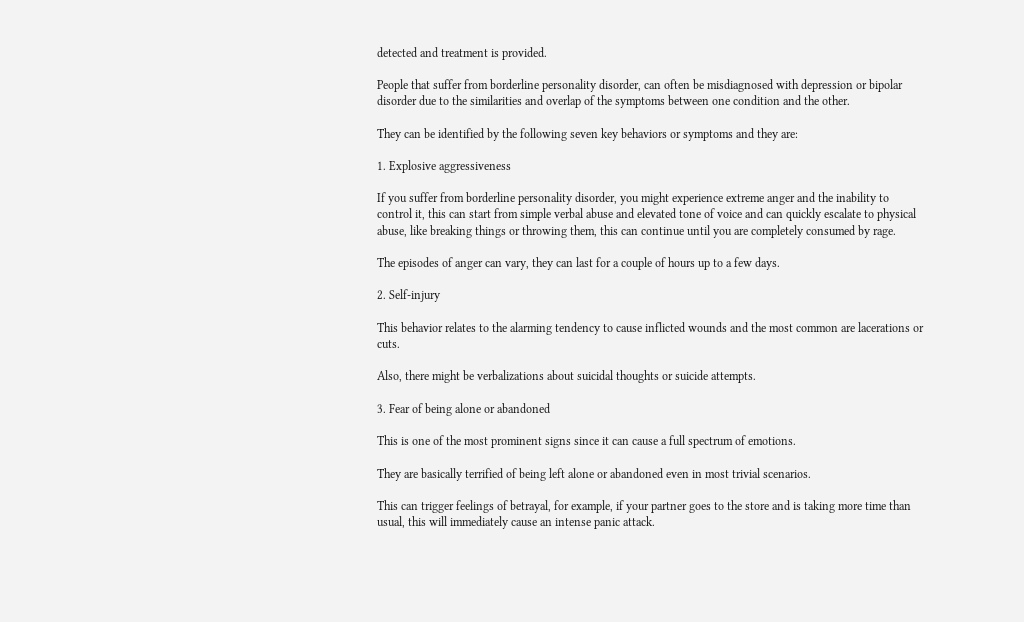detected and treatment is provided.

People that suffer from borderline personality disorder, can often be misdiagnosed with depression or bipolar disorder due to the similarities and overlap of the symptoms between one condition and the other.

They can be identified by the following seven key behaviors or symptoms and they are:

1. Explosive aggressiveness

If you suffer from borderline personality disorder, you might experience extreme anger and the inability to control it, this can start from simple verbal abuse and elevated tone of voice and can quickly escalate to physical abuse, like breaking things or throwing them, this can continue until you are completely consumed by rage.

The episodes of anger can vary, they can last for a couple of hours up to a few days.

2. Self-injury

This behavior relates to the alarming tendency to cause inflicted wounds and the most common are lacerations or cuts.

Also, there might be verbalizations about suicidal thoughts or suicide attempts.

3. Fear of being alone or abandoned

This is one of the most prominent signs since it can cause a full spectrum of emotions.

They are basically terrified of being left alone or abandoned even in most trivial scenarios.

This can trigger feelings of betrayal, for example, if your partner goes to the store and is taking more time than usual, this will immediately cause an intense panic attack.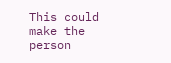This could make the person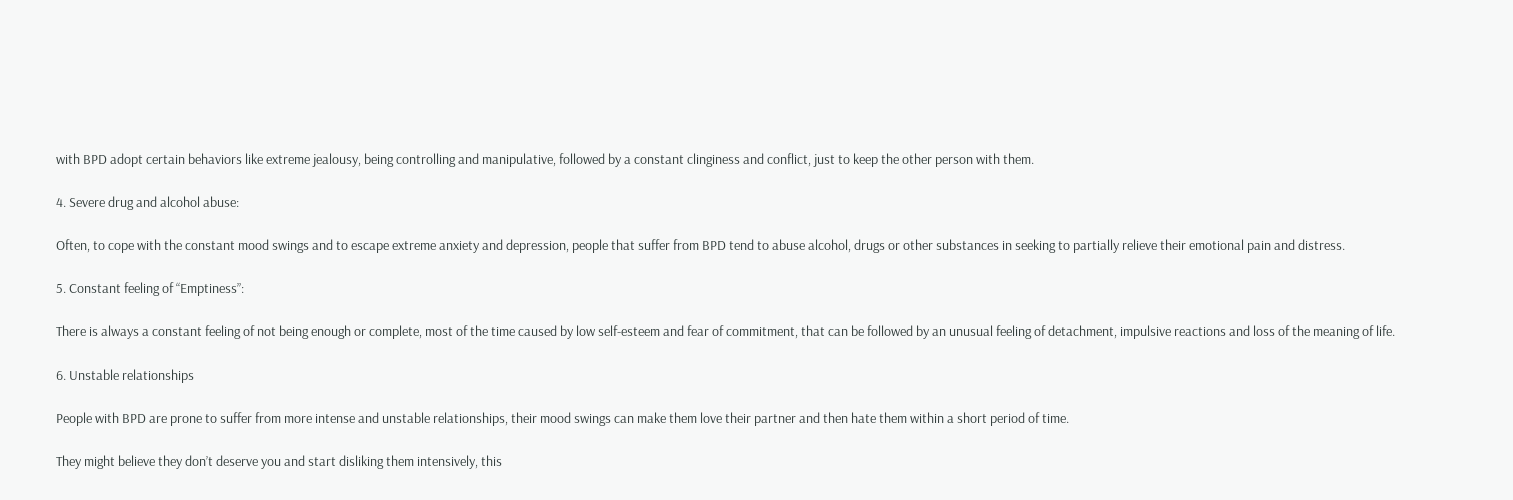with BPD adopt certain behaviors like extreme jealousy, being controlling and manipulative, followed by a constant clinginess and conflict, just to keep the other person with them.

4. Severe drug and alcohol abuse:

Often, to cope with the constant mood swings and to escape extreme anxiety and depression, people that suffer from BPD tend to abuse alcohol, drugs or other substances in seeking to partially relieve their emotional pain and distress.

5. Constant feeling of “Emptiness”:

There is always a constant feeling of not being enough or complete, most of the time caused by low self-esteem and fear of commitment, that can be followed by an unusual feeling of detachment, impulsive reactions and loss of the meaning of life.

6. Unstable relationships

People with BPD are prone to suffer from more intense and unstable relationships, their mood swings can make them love their partner and then hate them within a short period of time.

They might believe they don’t deserve you and start disliking them intensively, this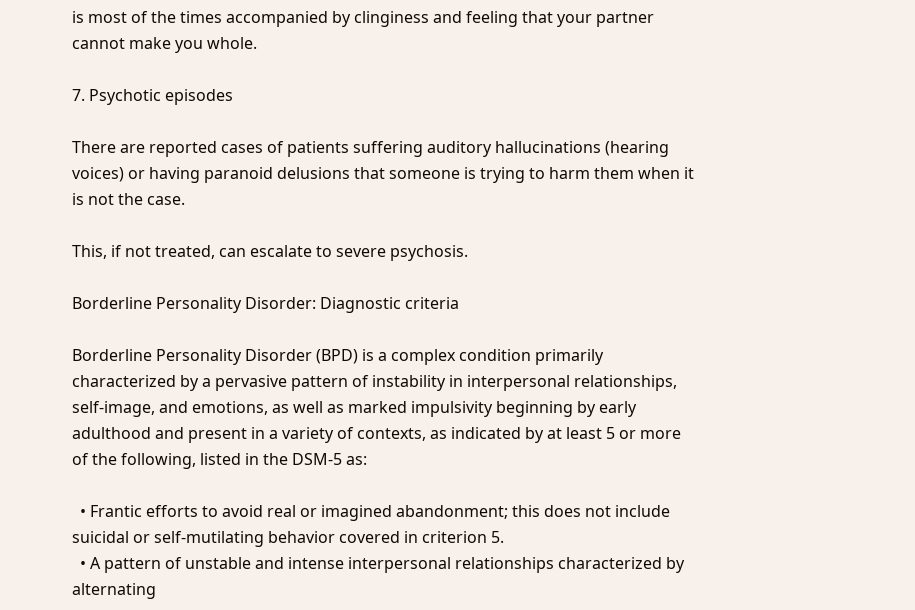is most of the times accompanied by clinginess and feeling that your partner cannot make you whole.

7. Psychotic episodes

There are reported cases of patients suffering auditory hallucinations (hearing voices) or having paranoid delusions that someone is trying to harm them when it is not the case.

This, if not treated, can escalate to severe psychosis.

Borderline Personality Disorder: Diagnostic criteria

Borderline Personality Disorder (BPD) is a complex condition primarily characterized by a pervasive pattern of instability in interpersonal relationships, self-image, and emotions, as well as marked impulsivity beginning by early adulthood and present in a variety of contexts, as indicated by at least 5 or more of the following, listed in the DSM-5 as:

  • Frantic efforts to avoid real or imagined abandonment; this does not include suicidal or self-mutilating behavior covered in criterion 5.
  • A pattern of unstable and intense interpersonal relationships characterized by alternating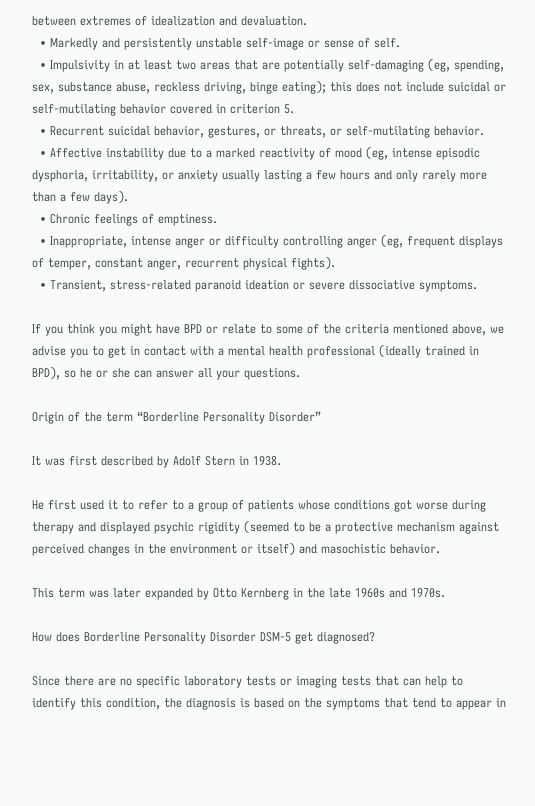between extremes of idealization and devaluation.
  • Markedly and persistently unstable self-image or sense of self.
  • Impulsivity in at least two areas that are potentially self-damaging (eg, spending, sex, substance abuse, reckless driving, binge eating); this does not include suicidal or self-mutilating behavior covered in criterion 5.
  • Recurrent suicidal behavior, gestures, or threats, or self-mutilating behavior.
  • Affective instability due to a marked reactivity of mood (eg, intense episodic dysphoria, irritability, or anxiety usually lasting a few hours and only rarely more than a few days).
  • Chronic feelings of emptiness.
  • Inappropriate, intense anger or difficulty controlling anger (eg, frequent displays of temper, constant anger, recurrent physical fights).
  • Transient, stress-related paranoid ideation or severe dissociative symptoms.

If you think you might have BPD or relate to some of the criteria mentioned above, we advise you to get in contact with a mental health professional (ideally trained in BPD), so he or she can answer all your questions.

Origin of the term “Borderline Personality Disorder”

It was first described by Adolf Stern in 1938.

He first used it to refer to a group of patients whose conditions got worse during therapy and displayed psychic rigidity (seemed to be a protective mechanism against perceived changes in the environment or itself) and masochistic behavior.

This term was later expanded by Otto Kernberg in the late 1960s and 1970s.

How does Borderline Personality Disorder DSM-5 get diagnosed?

Since there are no specific laboratory tests or imaging tests that can help to identify this condition, the diagnosis is based on the symptoms that tend to appear in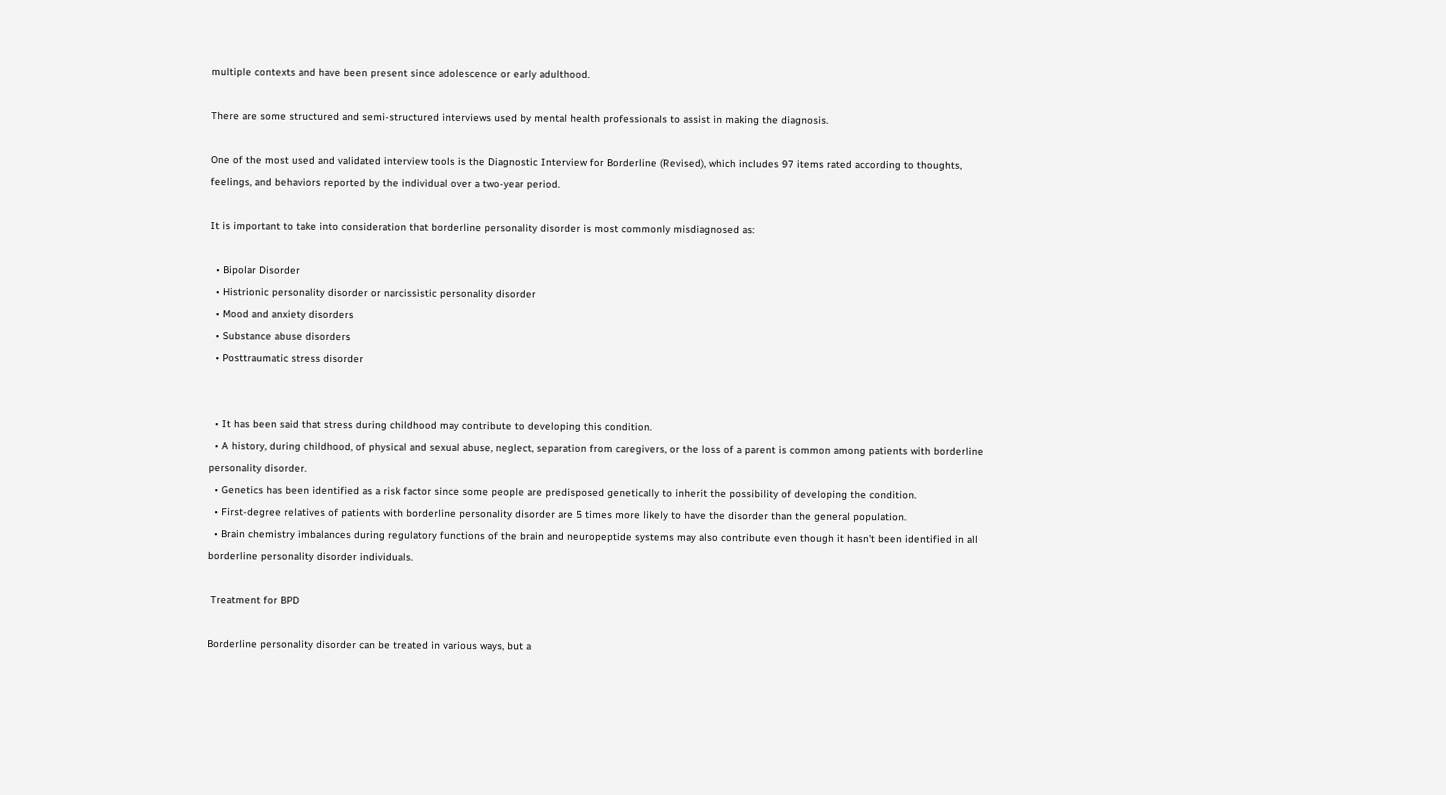multiple contexts and have been present since adolescence or early adulthood.

There are some structured and semi-structured interviews used by mental health professionals to assist in making the diagnosis.

One of the most used and validated interview tools is the Diagnostic Interview for Borderline (Revised), which includes 97 items rated according to thoughts, feelings, and behaviors reported by the individual over a two-year period.

It is important to take into consideration that borderline personality disorder is most commonly misdiagnosed as:

  • Bipolar Disorder
  • Histrionic personality disorder or narcissistic personality disorder
  • Mood and anxiety disorders
  • Substance abuse disorders
  • Posttraumatic stress disorder


  • It has been said that stress during childhood may contribute to developing this condition.
  • A history, during childhood, of physical and sexual abuse, neglect, separation from caregivers, or the loss of a parent is common among patients with borderline personality disorder.
  • Genetics has been identified as a risk factor since some people are predisposed genetically to inherit the possibility of developing the condition.
  • First-degree relatives of patients with borderline personality disorder are 5 times more likely to have the disorder than the general population.
  • Brain chemistry imbalances during regulatory functions of the brain and neuropeptide systems may also contribute even though it hasn’t been identified in all borderline personality disorder individuals.

 Treatment for BPD

Borderline personality disorder can be treated in various ways, but a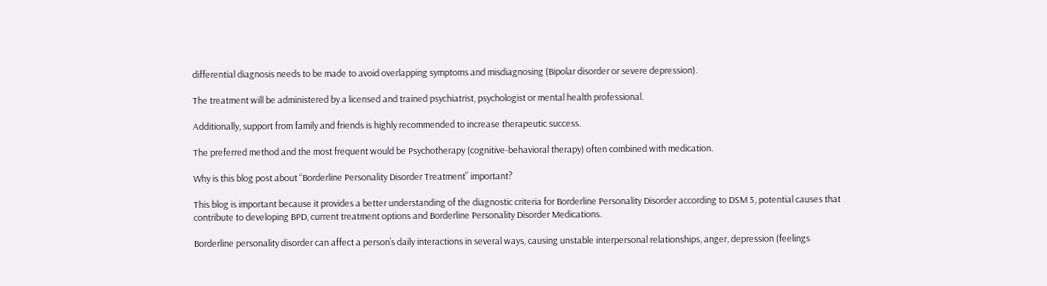differential diagnosis needs to be made to avoid overlapping symptoms and misdiagnosing (Bipolar disorder or severe depression).

The treatment will be administered by a licensed and trained psychiatrist, psychologist or mental health professional.

Additionally, support from family and friends is highly recommended to increase therapeutic success.

The preferred method and the most frequent would be Psychotherapy (cognitive-behavioral therapy) often combined with medication.

Why is this blog post about “Borderline Personality Disorder Treatment” important?

This blog is important because it provides a better understanding of the diagnostic criteria for Borderline Personality Disorder according to DSM 5, potential causes that contribute to developing BPD, current treatment options and Borderline Personality Disorder Medications.

Borderline personality disorder can affect a person’s daily interactions in several ways, causing unstable interpersonal relationships, anger, depression (feelings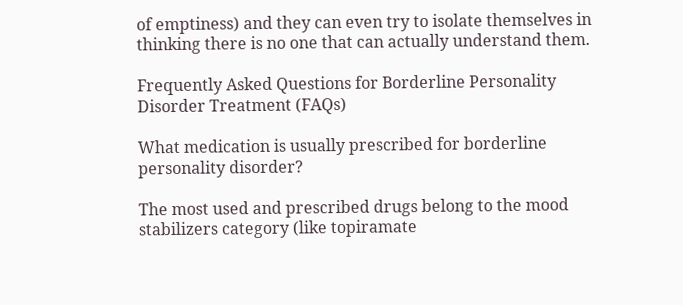of emptiness) and they can even try to isolate themselves in thinking there is no one that can actually understand them.

Frequently Asked Questions for Borderline Personality Disorder Treatment (FAQs)

What medication is usually prescribed for borderline personality disorder?

The most used and prescribed drugs belong to the mood stabilizers category (like topiramate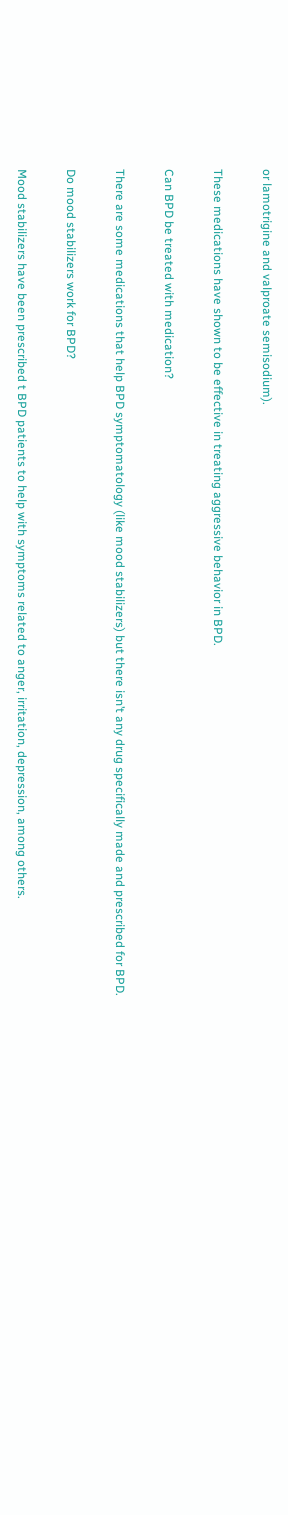or lamotrigine and valproate semisodium).

These medications have shown to be effective in treating aggressive behavior in BPD.

Can BPD be treated with medication?

There are some medications that help BPD symptomatology (like mood stabilizers) but there isn’t any drug specifically made and prescribed for BPD.

Do mood stabilizers work for BPD?

Mood stabilizers have been prescribed t BPD patients to help with symptoms related to anger, irritation, depression, among others.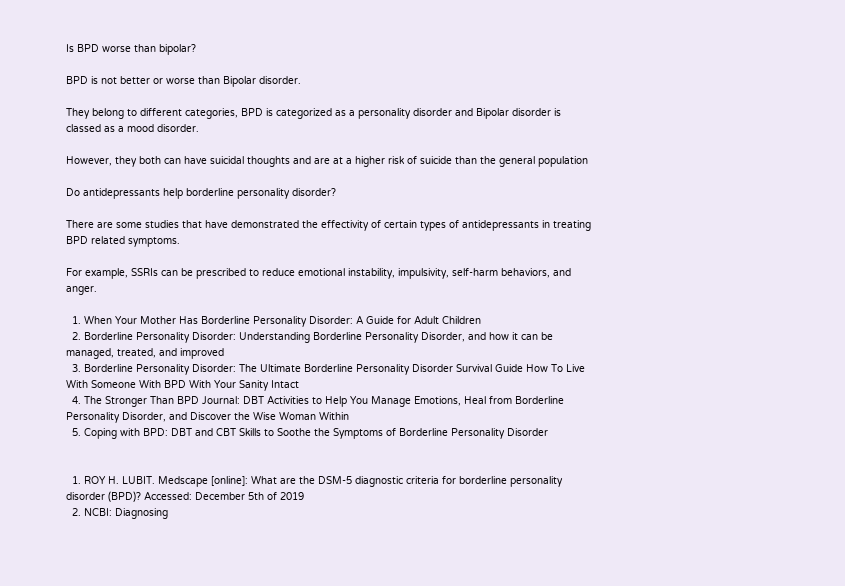Is BPD worse than bipolar?

BPD is not better or worse than Bipolar disorder.

They belong to different categories, BPD is categorized as a personality disorder and Bipolar disorder is classed as a mood disorder.

However, they both can have suicidal thoughts and are at a higher risk of suicide than the general population

Do antidepressants help borderline personality disorder?

There are some studies that have demonstrated the effectivity of certain types of antidepressants in treating BPD related symptoms.

For example, SSRIs can be prescribed to reduce emotional instability, impulsivity, self-harm behaviors, and anger.

  1. When Your Mother Has Borderline Personality Disorder: A Guide for Adult Children
  2. Borderline Personality Disorder: Understanding Borderline Personality Disorder, and how it can be managed, treated, and improved
  3. Borderline Personality Disorder: The Ultimate Borderline Personality Disorder Survival Guide How To Live With Someone With BPD With Your Sanity Intact
  4. The Stronger Than BPD Journal: DBT Activities to Help You Manage Emotions, Heal from Borderline Personality Disorder, and Discover the Wise Woman Within
  5. Coping with BPD: DBT and CBT Skills to Soothe the Symptoms of Borderline Personality Disorder


  1. ROY H. LUBIT. Medscape [online]: What are the DSM-5 diagnostic criteria for borderline personality disorder (BPD)? Accessed: December 5th of 2019
  2. NCBI: Diagnosing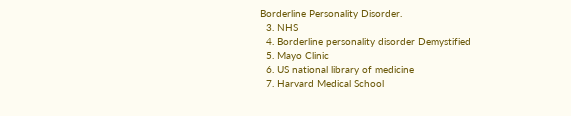Borderline Personality Disorder.
  3. NHS
  4. Borderline personality disorder Demystified
  5. Mayo Clinic
  6. US national library of medicine
  7. Harvard Medical School